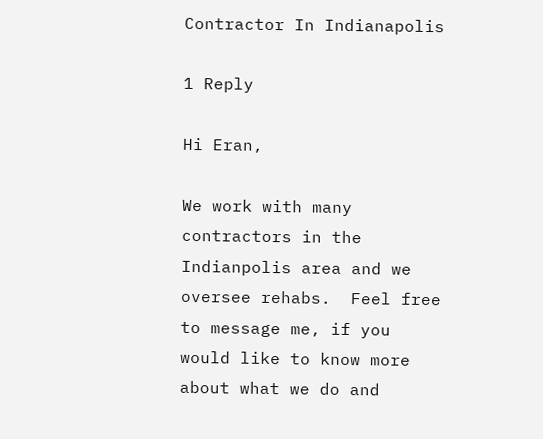Contractor In Indianapolis

1 Reply

Hi Eran,

We work with many contractors in the Indianpolis area and we oversee rehabs.  Feel free to message me, if you would like to know more about what we do and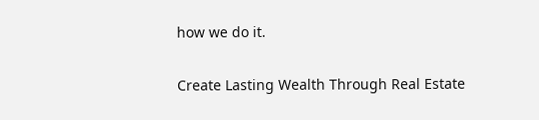how we do it.

Create Lasting Wealth Through Real Estate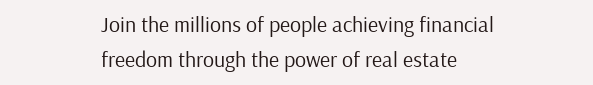Join the millions of people achieving financial freedom through the power of real estate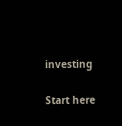investing

Start here